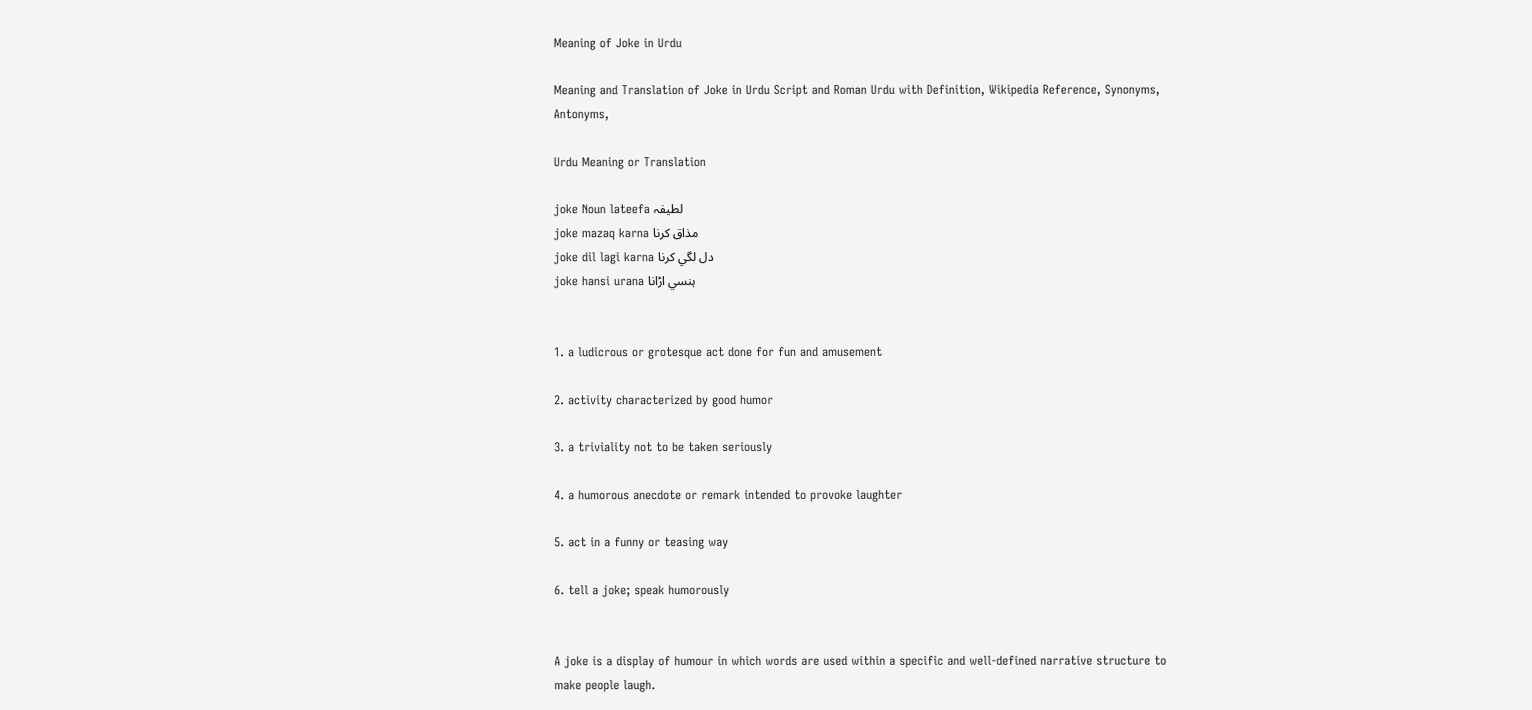Meaning of Joke in Urdu

Meaning and Translation of Joke in Urdu Script and Roman Urdu with Definition, Wikipedia Reference, Synonyms, Antonyms,

Urdu Meaning or Translation

joke Noun lateefa لطیفہ
joke mazaq karna مذاق کرنا
joke dil lagi karna دل لگي کرنا
joke hansi urana ہنسي اڑانا


1. a ludicrous or grotesque act done for fun and amusement

2. activity characterized by good humor

3. a triviality not to be taken seriously

4. a humorous anecdote or remark intended to provoke laughter

5. act in a funny or teasing way

6. tell a joke; speak humorously


A joke is a display of humour in which words are used within a specific and well-defined narrative structure to make people laugh.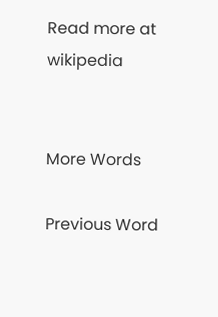Read more at wikipedia


More Words

Previous Word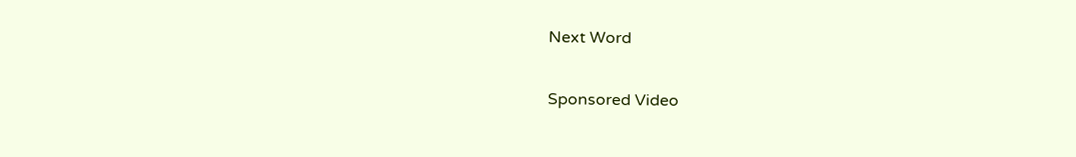Next Word


Sponsored Video